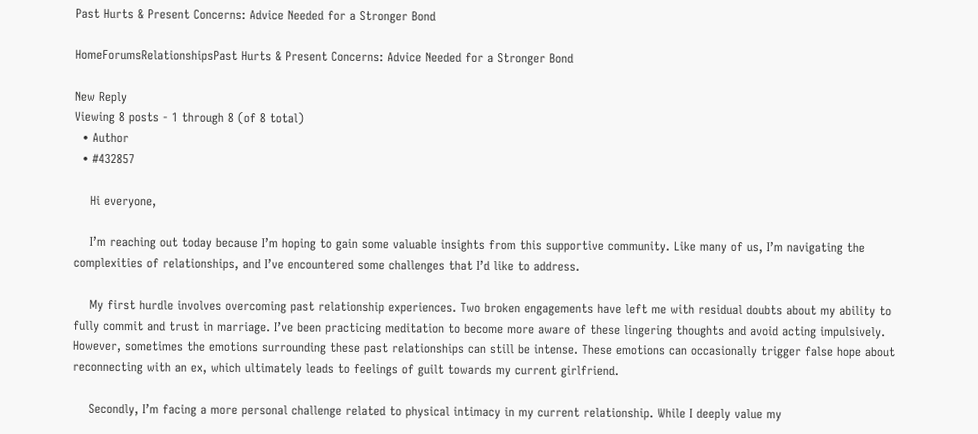Past Hurts & Present Concerns: Advice Needed for a Stronger Bond

HomeForumsRelationshipsPast Hurts & Present Concerns: Advice Needed for a Stronger Bond

New Reply
Viewing 8 posts - 1 through 8 (of 8 total)
  • Author
  • #432857

    Hi everyone,

    I’m reaching out today because I’m hoping to gain some valuable insights from this supportive community. Like many of us, I’m navigating the complexities of relationships, and I’ve encountered some challenges that I’d like to address.

    My first hurdle involves overcoming past relationship experiences. Two broken engagements have left me with residual doubts about my ability to fully commit and trust in marriage. I’ve been practicing meditation to become more aware of these lingering thoughts and avoid acting impulsively. However, sometimes the emotions surrounding these past relationships can still be intense. These emotions can occasionally trigger false hope about reconnecting with an ex, which ultimately leads to feelings of guilt towards my current girlfriend.

    Secondly, I’m facing a more personal challenge related to physical intimacy in my current relationship. While I deeply value my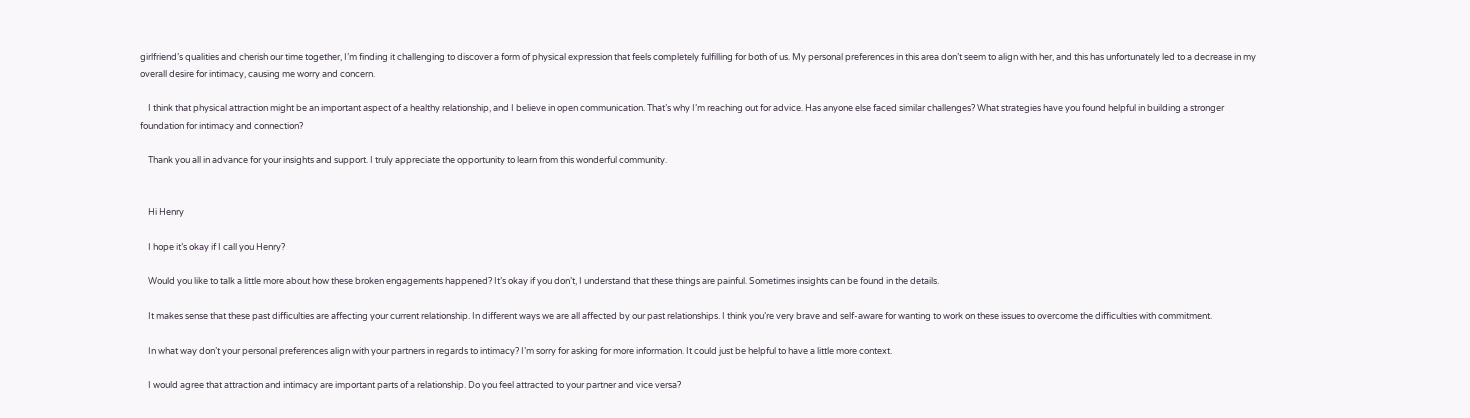girlfriend’s qualities and cherish our time together, I’m finding it challenging to discover a form of physical expression that feels completely fulfilling for both of us. My personal preferences in this area don’t seem to align with her, and this has unfortunately led to a decrease in my overall desire for intimacy, causing me worry and concern.

    I think that physical attraction might be an important aspect of a healthy relationship, and I believe in open communication. That’s why I’m reaching out for advice. Has anyone else faced similar challenges? What strategies have you found helpful in building a stronger foundation for intimacy and connection?

    Thank you all in advance for your insights and support. I truly appreciate the opportunity to learn from this wonderful community.


    Hi Henry

    I hope it’s okay if I call you Henry?

    Would you like to talk a little more about how these broken engagements happened? It’s okay if you don’t, I understand that these things are painful. Sometimes insights can be found in the details.

    It makes sense that these past difficulties are affecting your current relationship. In different ways we are all affected by our past relationships. I think you’re very brave and self-aware for wanting to work on these issues to overcome the difficulties with commitment.

    In what way don’t your personal preferences align with your partners in regards to intimacy? I’m sorry for asking for more information. It could just be helpful to have a little more context.

    I would agree that attraction and intimacy are important parts of a relationship. Do you feel attracted to your partner and vice versa?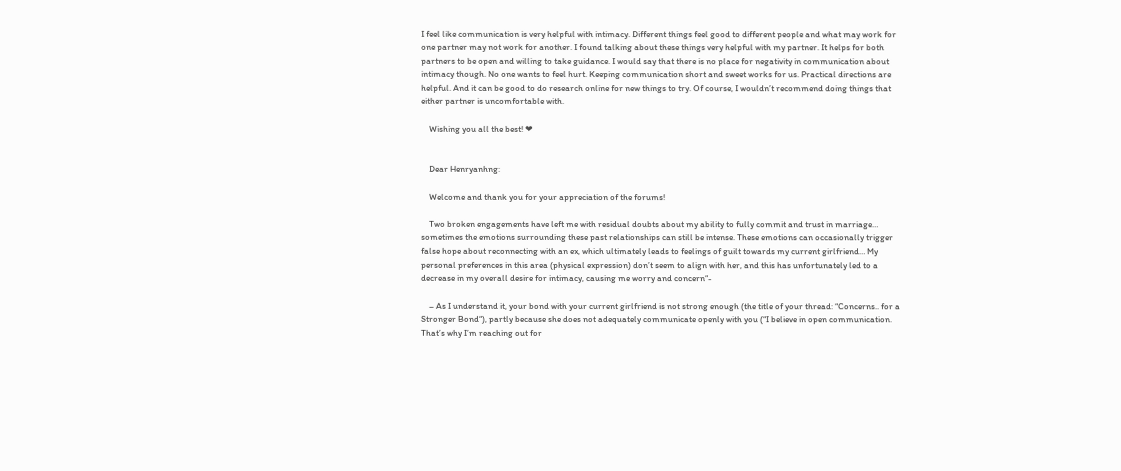I feel like communication is very helpful with intimacy. Different things feel good to different people and what may work for one partner may not work for another. I found talking about these things very helpful with my partner. It helps for both partners to be open and willing to take guidance. I would say that there is no place for negativity in communication about intimacy though. No one wants to feel hurt. Keeping communication short and sweet works for us. Practical directions are helpful. And it can be good to do research online for new things to try. Of course, I wouldn’t recommend doing things that either partner is uncomfortable with.

    Wishing you all the best! ❤


    Dear Henryanhng:

    Welcome and thank you for your appreciation of the forums!

    Two broken engagements have left me with residual doubts about my ability to fully commit and trust in marriage… sometimes the emotions surrounding these past relationships can still be intense. These emotions can occasionally trigger false hope about reconnecting with an ex, which ultimately leads to feelings of guilt towards my current girlfriend… My personal preferences in this area (physical expression) don’t seem to align with her, and this has unfortunately led to a decrease in my overall desire for intimacy, causing me worry and concern“-

    – As I understand it, your bond with your current girlfriend is not strong enough (the title of your thread: “Concerns.. for a Stronger Bond“), partly because she does not adequately communicate openly with you (“I believe in open communication. That’s why I’m reaching out for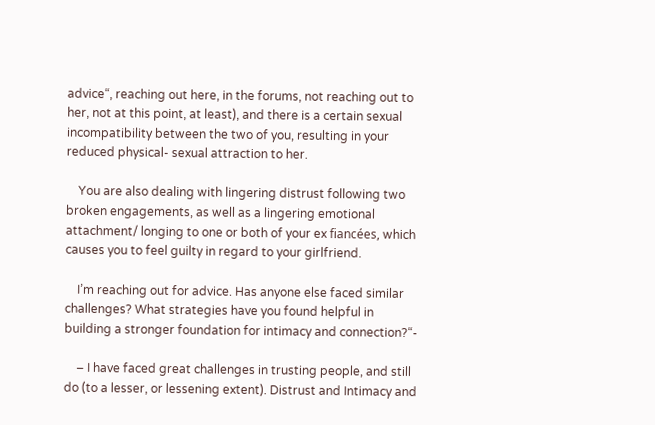advice“, reaching out here, in the forums, not reaching out to her, not at this point, at least), and there is a certain sexual incompatibility between the two of you, resulting in your reduced physical- sexual attraction to her.

    You are also dealing with lingering distrust following two broken engagements, as well as a lingering emotional attachment/ longing to one or both of your ex fiancées, which causes you to feel guilty in regard to your girlfriend.

    I’m reaching out for advice. Has anyone else faced similar challenges? What strategies have you found helpful in building a stronger foundation for intimacy and connection?“-

    – I have faced great challenges in trusting people, and still do (to a lesser, or lessening extent). Distrust and Intimacy and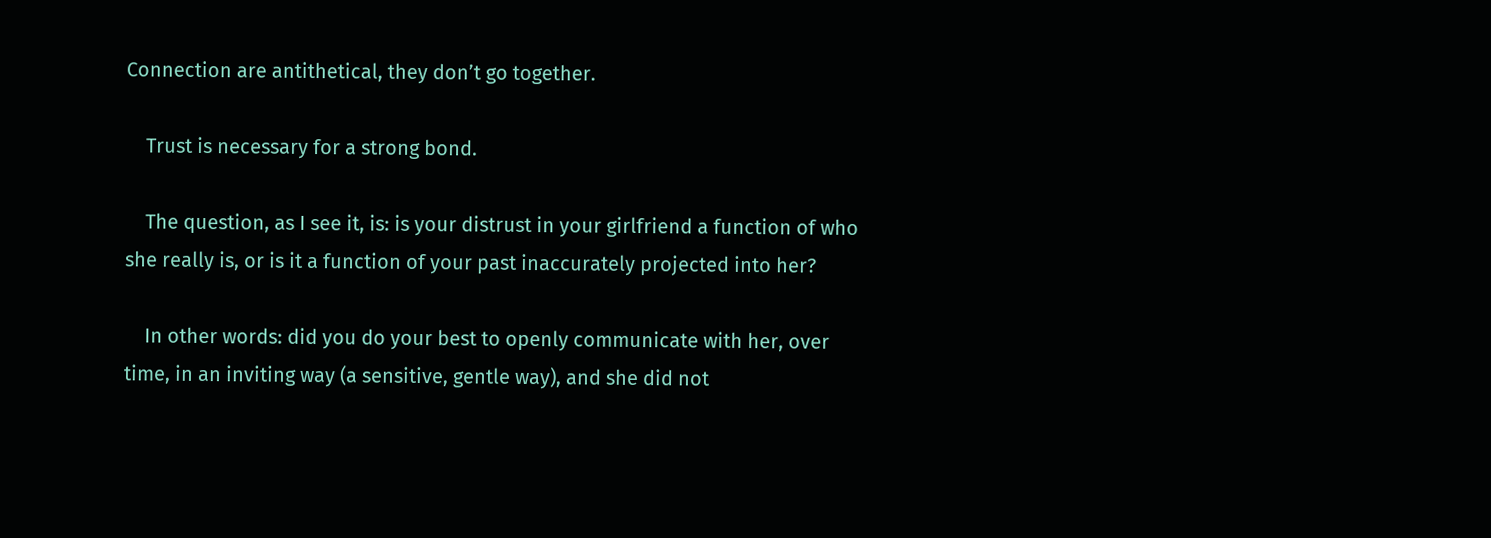Connection are antithetical, they don’t go together.

    Trust is necessary for a strong bond.

    The question, as I see it, is: is your distrust in your girlfriend a function of who she really is, or is it a function of your past inaccurately projected into her?

    In other words: did you do your best to openly communicate with her, over time, in an inviting way (a sensitive, gentle way), and she did not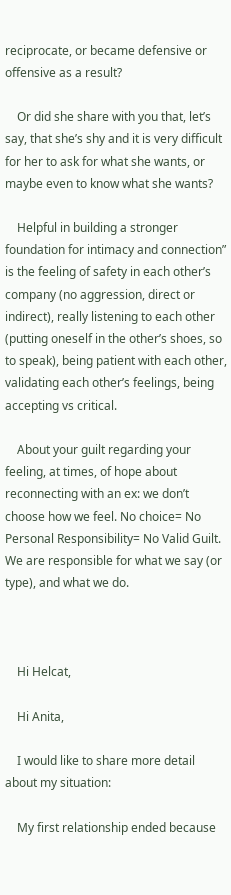reciprocate, or became defensive or offensive as a result?

    Or did she share with you that, let’s say, that she’s shy and it is very difficult for her to ask for what she wants, or maybe even to know what she wants?

    Helpful in building a stronger foundation for intimacy and connection” is the feeling of safety in each other’s company (no aggression, direct or indirect), really listening to each other (putting oneself in the other’s shoes, so to speak), being patient with each other, validating each other’s feelings, being accepting vs critical.

    About your guilt regarding your feeling, at times, of hope about reconnecting with an ex: we don’t choose how we feel. No choice= No Personal Responsibility= No Valid Guilt. We are responsible for what we say (or type), and what we do.



    Hi Helcat,

    Hi Anita,

    I would like to share more detail about my situation:

    My first relationship ended because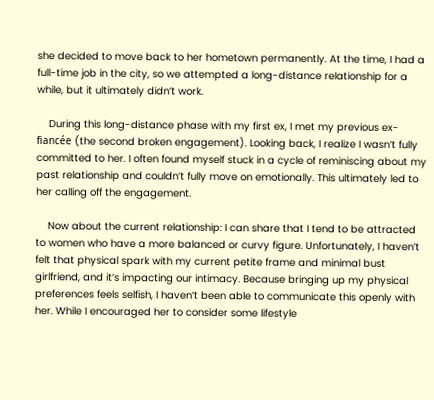she decided to move back to her hometown permanently. At the time, I had a full-time job in the city, so we attempted a long-distance relationship for a while, but it ultimately didn’t work.

    During this long-distance phase with my first ex, I met my previous ex-fiancée (the second broken engagement). Looking back, I realize I wasn’t fully committed to her. I often found myself stuck in a cycle of reminiscing about my past relationship and couldn’t fully move on emotionally. This ultimately led to her calling off the engagement.

    Now about the current relationship: I can share that I tend to be attracted to women who have a more balanced or curvy figure. Unfortunately, I haven’t felt that physical spark with my current petite frame and minimal bust girlfriend, and it’s impacting our intimacy. Because bringing up my physical preferences feels selfish, I haven’t been able to communicate this openly with her. While I encouraged her to consider some lifestyle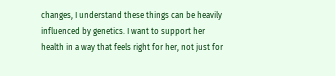changes, I understand these things can be heavily influenced by genetics. I want to support her health in a way that feels right for her, not just for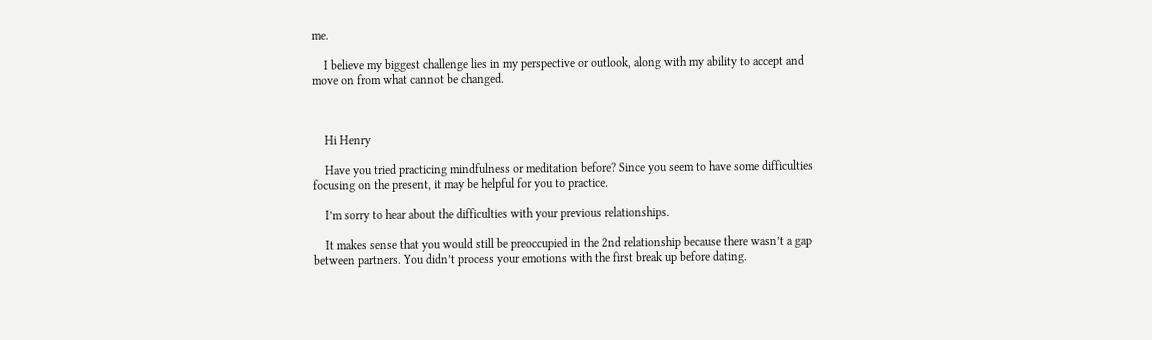me.

    I believe my biggest challenge lies in my perspective or outlook, along with my ability to accept and move on from what cannot be changed.



    Hi Henry

    Have you tried practicing mindfulness or meditation before? Since you seem to have some difficulties focusing on the present, it may be helpful for you to practice.

    I’m sorry to hear about the difficulties with your previous relationships.

    It makes sense that you would still be preoccupied in the 2nd relationship because there wasn’t a gap between partners. You didn’t process your emotions with the first break up before dating.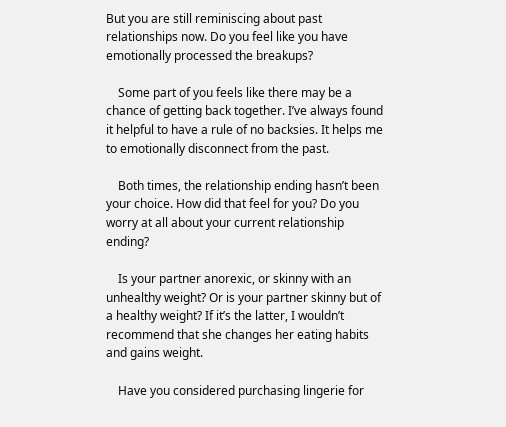But you are still reminiscing about past relationships now. Do you feel like you have emotionally processed the breakups?

    Some part of you feels like there may be a chance of getting back together. I’ve always found it helpful to have a rule of no backsies. It helps me to emotionally disconnect from the past.

    Both times, the relationship ending hasn’t been your choice. How did that feel for you? Do you worry at all about your current relationship ending?

    Is your partner anorexic, or skinny with an unhealthy weight? Or is your partner skinny but of a healthy weight? If it’s the latter, I wouldn’t recommend that she changes her eating habits and gains weight.

    Have you considered purchasing lingerie for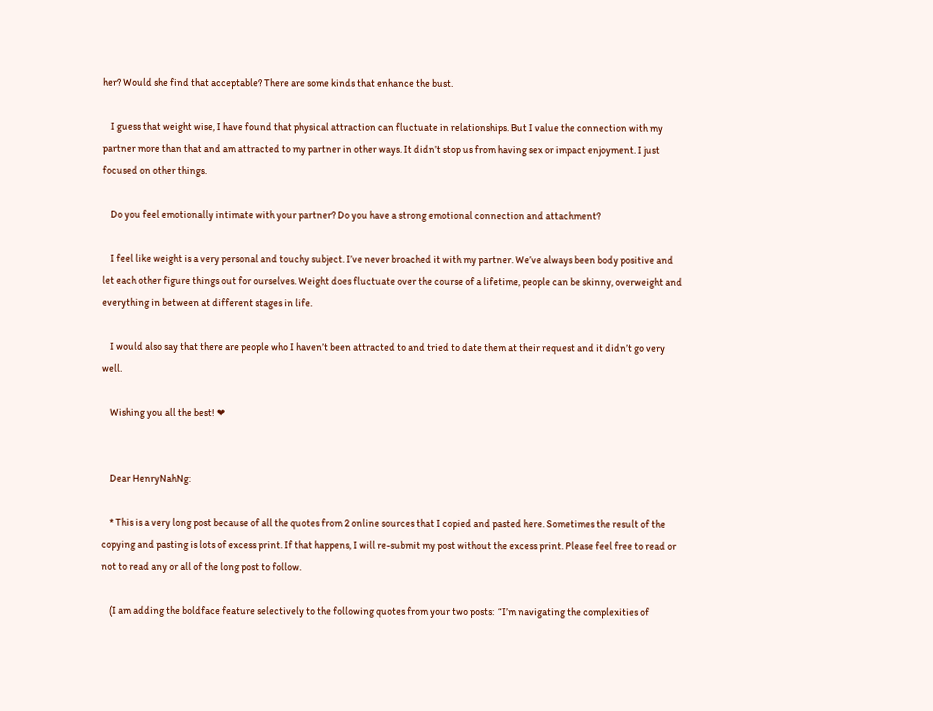her? Would she find that acceptable? There are some kinds that enhance the bust.

    I guess that weight wise, I have found that physical attraction can fluctuate in relationships. But I value the connection with my partner more than that and am attracted to my partner in other ways. It didn’t stop us from having sex or impact enjoyment. I just focused on other things.

    Do you feel emotionally intimate with your partner? Do you have a strong emotional connection and attachment?

    I feel like weight is a very personal and touchy subject. I’ve never broached it with my partner. We’ve always been body positive and let each other figure things out for ourselves. Weight does fluctuate over the course of a lifetime, people can be skinny, overweight and everything in between at different stages in life.

    I would also say that there are people who I haven’t been attracted to and tried to date them at their request and it didn’t go very well.

    Wishing you all the best! ❤


    Dear HenryNahNg:

    * This is a very long post because of all the quotes from 2 online sources that I copied and pasted here. Sometimes the result of the copying and pasting is lots of excess print. If that happens, I will re-submit my post without the excess print. Please feel free to read or not to read any or all of the long post to follow.

    (I am adding the boldface feature selectively to the following quotes from your two posts:  “I’m navigating the complexities of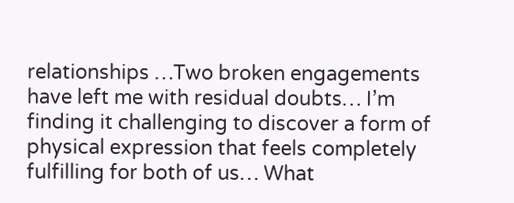relationships …Two broken engagements have left me with residual doubts… I’m finding it challenging to discover a form of physical expression that feels completely fulfilling for both of us… What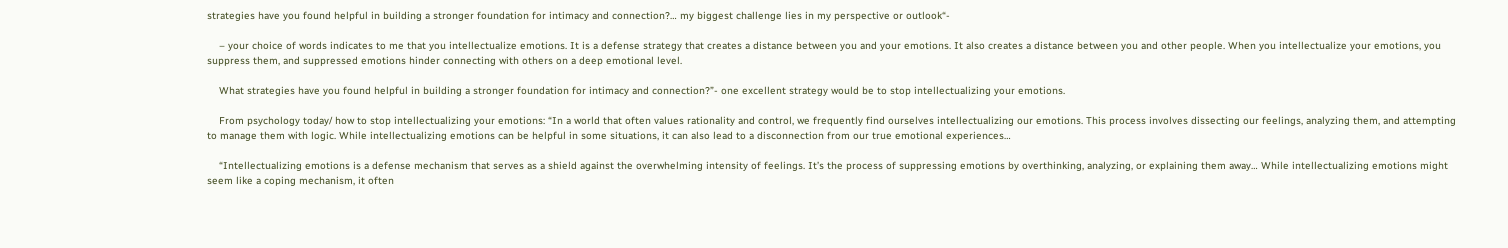strategies have you found helpful in building a stronger foundation for intimacy and connection?… my biggest challenge lies in my perspective or outlook“-

    – your choice of words indicates to me that you intellectualize emotions. It is a defense strategy that creates a distance between you and your emotions. It also creates a distance between you and other people. When you intellectualize your emotions, you suppress them, and suppressed emotions hinder connecting with others on a deep emotional level.

    What strategies have you found helpful in building a stronger foundation for intimacy and connection?”- one excellent strategy would be to stop intellectualizing your emotions.

    From psychology today/ how to stop intellectualizing your emotions: “In a world that often values rationality and control, we frequently find ourselves intellectualizing our emotions. This process involves dissecting our feelings, analyzing them, and attempting to manage them with logic. While intellectualizing emotions can be helpful in some situations, it can also lead to a disconnection from our true emotional experiences…

    “Intellectualizing emotions is a defense mechanism that serves as a shield against the overwhelming intensity of feelings. It’s the process of suppressing emotions by overthinking, analyzing, or explaining them away… While intellectualizing emotions might seem like a coping mechanism, it often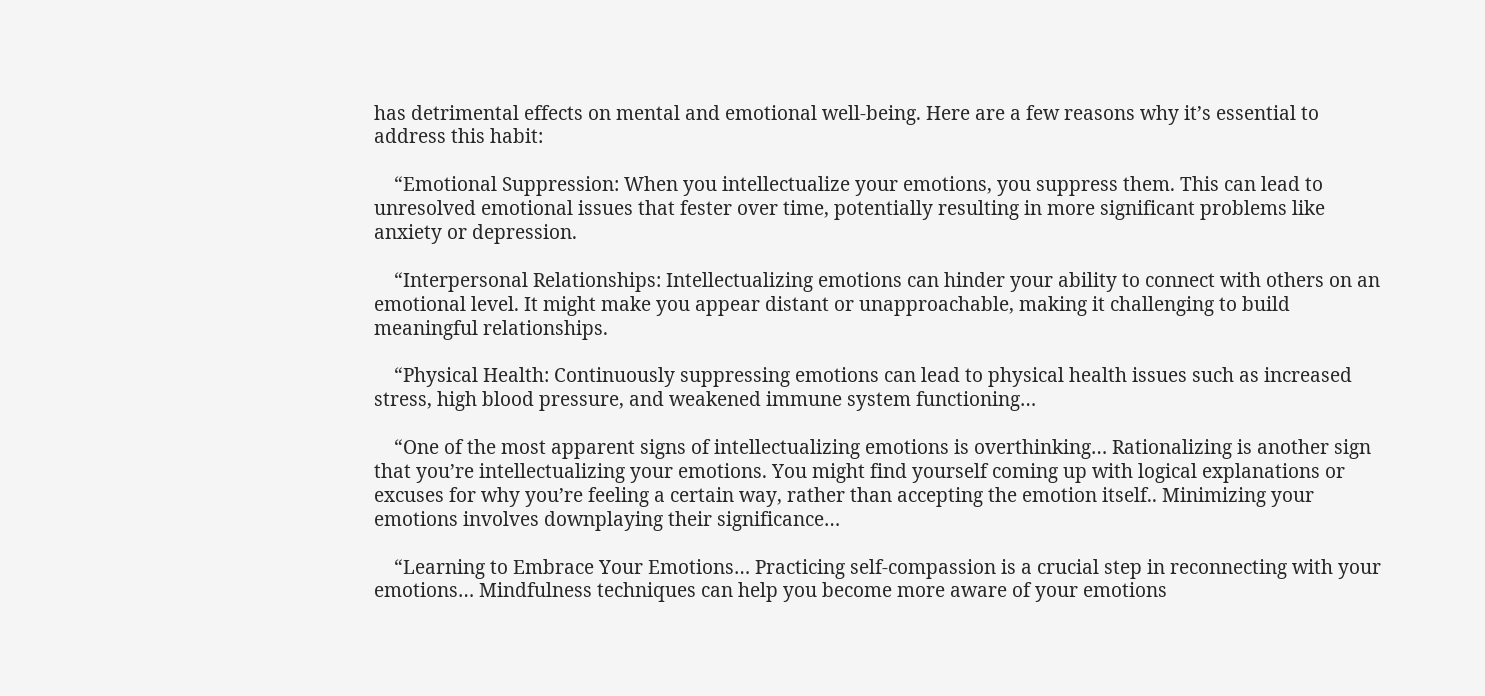has detrimental effects on mental and emotional well-being. Here are a few reasons why it’s essential to address this habit:

    “Emotional Suppression: When you intellectualize your emotions, you suppress them. This can lead to unresolved emotional issues that fester over time, potentially resulting in more significant problems like anxiety or depression.

    “Interpersonal Relationships: Intellectualizing emotions can hinder your ability to connect with others on an emotional level. It might make you appear distant or unapproachable, making it challenging to build meaningful relationships.

    “Physical Health: Continuously suppressing emotions can lead to physical health issues such as increased stress, high blood pressure, and weakened immune system functioning…

    “One of the most apparent signs of intellectualizing emotions is overthinking… Rationalizing is another sign that you’re intellectualizing your emotions. You might find yourself coming up with logical explanations or excuses for why you’re feeling a certain way, rather than accepting the emotion itself.. Minimizing your emotions involves downplaying their significance…

    “Learning to Embrace Your Emotions… Practicing self-compassion is a crucial step in reconnecting with your emotions… Mindfulness techniques can help you become more aware of your emotions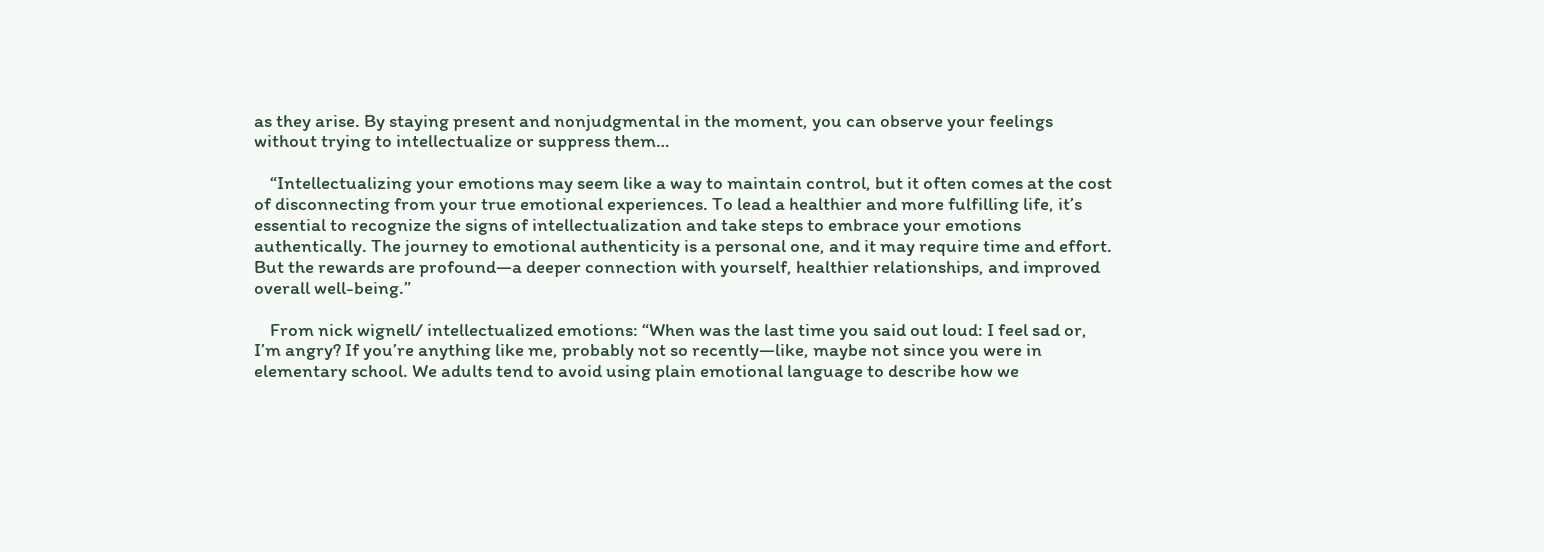as they arise. By staying present and nonjudgmental in the moment, you can observe your feelings without trying to intellectualize or suppress them…

    “Intellectualizing your emotions may seem like a way to maintain control, but it often comes at the cost of disconnecting from your true emotional experiences. To lead a healthier and more fulfilling life, it’s essential to recognize the signs of intellectualization and take steps to embrace your emotions authentically. The journey to emotional authenticity is a personal one, and it may require time and effort. But the rewards are profound—a deeper connection with yourself, healthier relationships, and improved overall well-being.”

    From nick wignell/ intellectualized emotions: “When was the last time you said out loud: I feel sad or, I’m angry? If you’re anything like me, probably not so recently—like, maybe not since you were in elementary school. We adults tend to avoid using plain emotional language to describe how we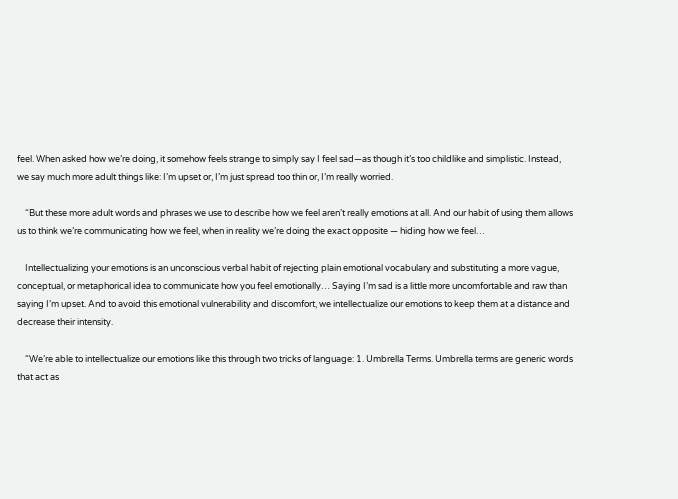feel. When asked how we’re doing, it somehow feels strange to simply say I feel sad—as though it’s too childlike and simplistic. Instead, we say much more adult things like: I’m upset or, I’m just spread too thin or, I’m really worried.

    “But these more adult words and phrases we use to describe how we feel aren’t really emotions at all. And our habit of using them allows us to think we’re communicating how we feel, when in reality we’re doing the exact opposite — hiding how we feel…

    Intellectualizing your emotions is an unconscious verbal habit of rejecting plain emotional vocabulary and substituting a more vague, conceptual, or metaphorical idea to communicate how you feel emotionally… Saying I’m sad is a little more uncomfortable and raw than saying I’m upset. And to avoid this emotional vulnerability and discomfort, we intellectualize our emotions to keep them at a distance and decrease their intensity.

    “We’re able to intellectualize our emotions like this through two tricks of language: 1. Umbrella Terms. Umbrella terms are generic words that act as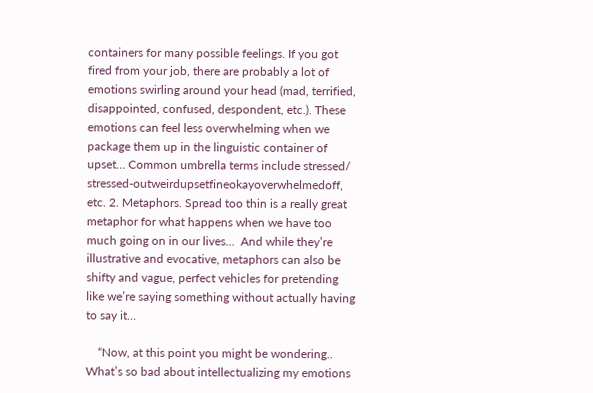containers for many possible feelings. If you got fired from your job, there are probably a lot of emotions swirling around your head (mad, terrified, disappointed, confused, despondent, etc.). These emotions can feel less overwhelming when we package them up in the linguistic container of upset… Common umbrella terms include stressed/ stressed-outweirdupsetfineokayoverwhelmedoff, etc. 2. Metaphors. Spread too thin is a really great metaphor for what happens when we have too much going on in our lives…  And while they’re illustrative and evocative, metaphors can also be shifty and vague, perfect vehicles for pretending like we’re saying something without actually having to say it…

    “Now, at this point you might be wondering.. What’s so bad about intellectualizing my emotions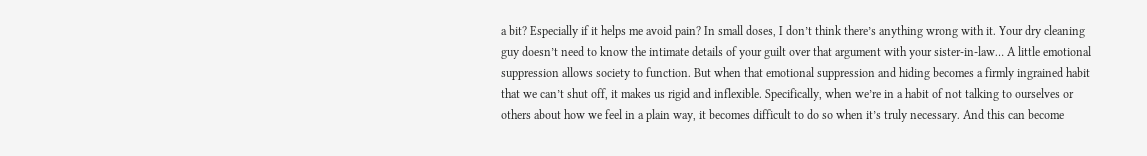a bit? Especially if it helps me avoid pain? In small doses, I don’t think there’s anything wrong with it. Your dry cleaning guy doesn’t need to know the intimate details of your guilt over that argument with your sister-in-law… A little emotional suppression allows society to function. But when that emotional suppression and hiding becomes a firmly ingrained habit that we can’t shut off, it makes us rigid and inflexible. Specifically, when we’re in a habit of not talking to ourselves or others about how we feel in a plain way, it becomes difficult to do so when it’s truly necessary. And this can become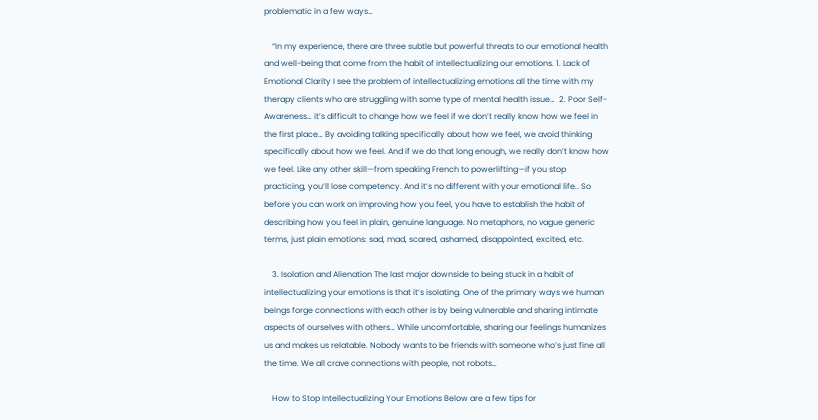problematic in a few ways…

    “In my experience, there are three subtle but powerful threats to our emotional health and well-being that come from the habit of intellectualizing our emotions. 1. Lack of Emotional Clarity I see the problem of intellectualizing emotions all the time with my therapy clients who are struggling with some type of mental health issue…  2. Poor Self-Awareness… it’s difficult to change how we feel if we don’t really know how we feel in the first place… By avoiding talking specifically about how we feel, we avoid thinking specifically about how we feel. And if we do that long enough, we really don’t know how we feel. Like any other skill—from speaking French to powerlifting—if you stop practicing, you’ll lose competency. And it’s no different with your emotional life.. So before you can work on improving how you feel, you have to establish the habit of describing how you feel in plain, genuine language. No metaphors, no vague generic terms, just plain emotions: sad, mad, scared, ashamed, disappointed, excited, etc.

    3. Isolation and Alienation The last major downside to being stuck in a habit of intellectualizing your emotions is that it’s isolating. One of the primary ways we human beings forge connections with each other is by being vulnerable and sharing intimate aspects of ourselves with others… While uncomfortable, sharing our feelings humanizes us and makes us relatable. Nobody wants to be friends with someone who’s just fine all the time. We all crave connections with people, not robots…

    How to Stop Intellectualizing Your Emotions Below are a few tips for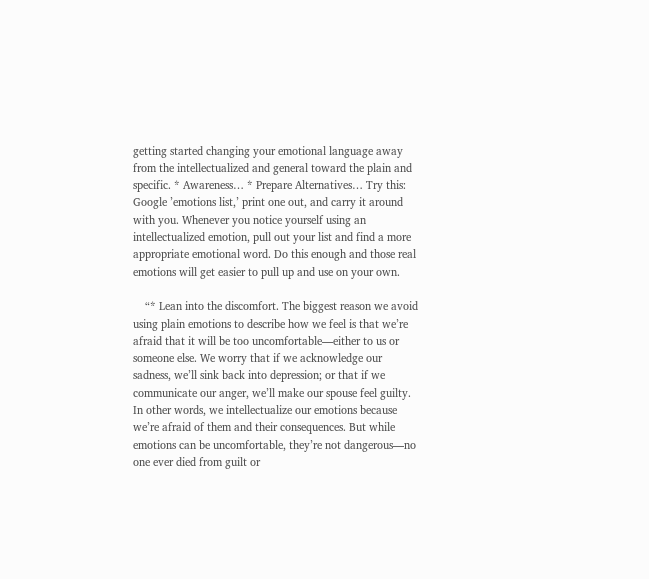getting started changing your emotional language away from the intellectualized and general toward the plain and specific. * Awareness… * Prepare Alternatives… Try this: Google ’emotions list,’ print one out, and carry it around with you. Whenever you notice yourself using an intellectualized emotion, pull out your list and find a more appropriate emotional word. Do this enough and those real emotions will get easier to pull up and use on your own.

    “* Lean into the discomfort. The biggest reason we avoid using plain emotions to describe how we feel is that we’re afraid that it will be too uncomfortable—either to us or someone else. We worry that if we acknowledge our sadness, we’ll sink back into depression; or that if we communicate our anger, we’ll make our spouse feel guilty. In other words, we intellectualize our emotions because we’re afraid of them and their consequences. But while emotions can be uncomfortable, they’re not dangerous—no one ever died from guilt or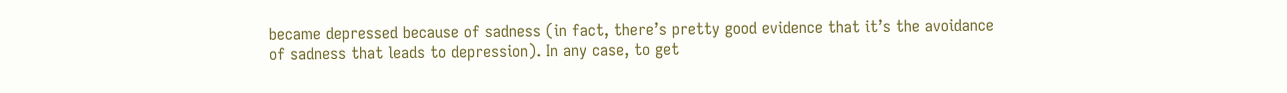became depressed because of sadness (in fact, there’s pretty good evidence that it’s the avoidance of sadness that leads to depression). In any case, to get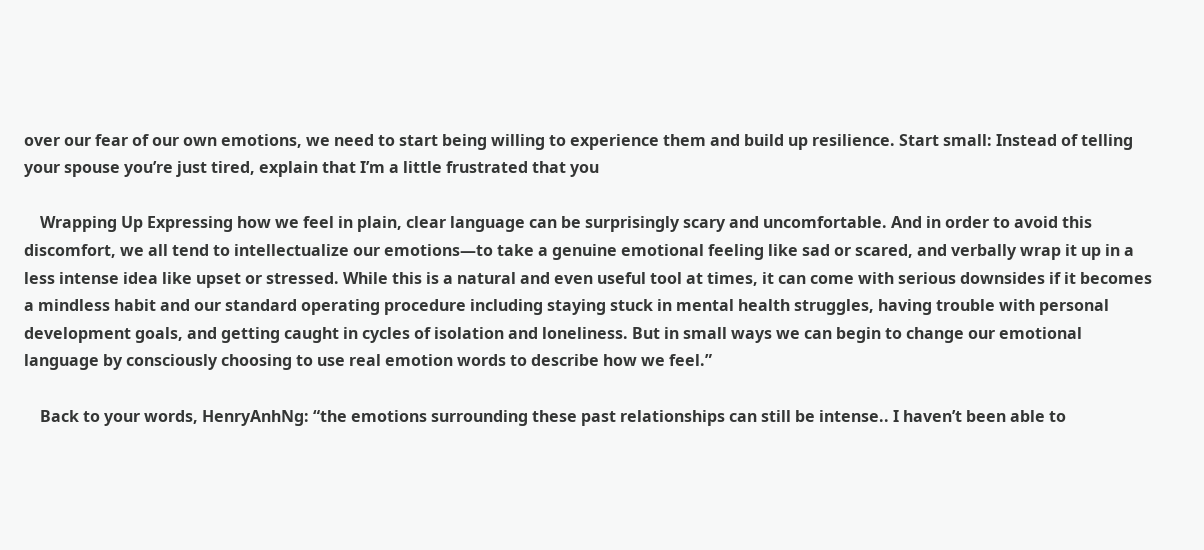over our fear of our own emotions, we need to start being willing to experience them and build up resilience. Start small: Instead of telling your spouse you’re just tired, explain that I’m a little frustrated that you

    Wrapping Up Expressing how we feel in plain, clear language can be surprisingly scary and uncomfortable. And in order to avoid this discomfort, we all tend to intellectualize our emotions—to take a genuine emotional feeling like sad or scared, and verbally wrap it up in a less intense idea like upset or stressed. While this is a natural and even useful tool at times, it can come with serious downsides if it becomes a mindless habit and our standard operating procedure including staying stuck in mental health struggles, having trouble with personal development goals, and getting caught in cycles of isolation and loneliness. But in small ways we can begin to change our emotional language by consciously choosing to use real emotion words to describe how we feel.”

    Back to your words, HenryAnhNg: “the emotions surrounding these past relationships can still be intense.. I haven’t been able to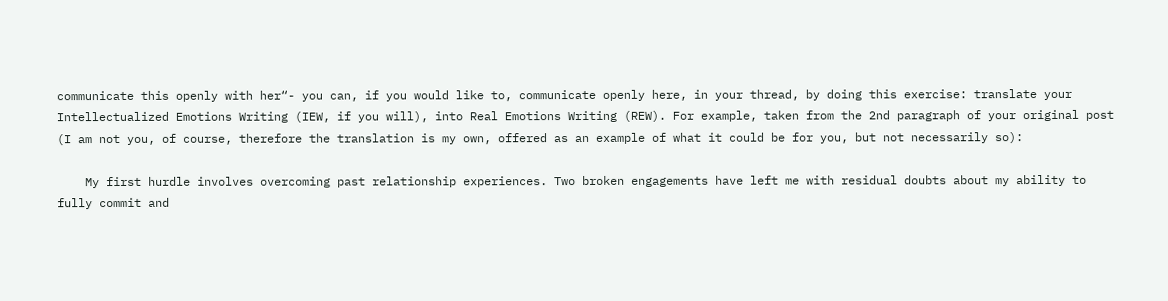communicate this openly with her“- you can, if you would like to, communicate openly here, in your thread, by doing this exercise: translate your Intellectualized Emotions Writing (IEW, if you will), into Real Emotions Writing (REW). For example, taken from the 2nd paragraph of your original post (I am not you, of course, therefore the translation is my own, offered as an example of what it could be for you, but not necessarily so):

    My first hurdle involves overcoming past relationship experiences. Two broken engagements have left me with residual doubts about my ability to fully commit and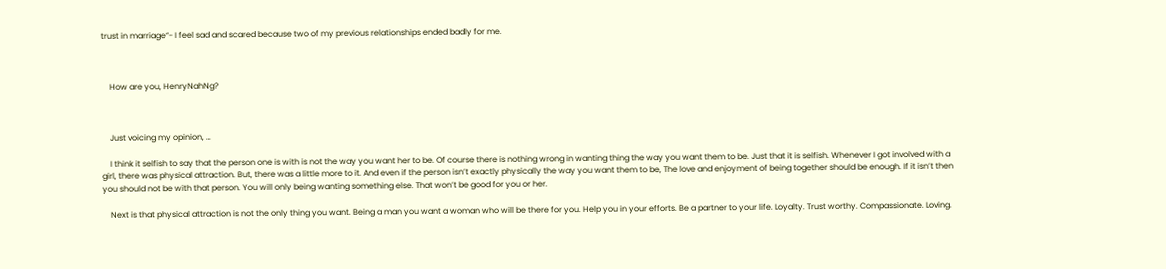trust in marriage“- I feel sad and scared because two of my previous relationships ended badly for me.



    How are you, HenryNahNg?



    Just voicing my opinion, …

    I think it selfish to say that the person one is with is not the way you want her to be. Of course there is nothing wrong in wanting thing the way you want them to be. Just that it is selfish. Whenever I got involved with a girl, there was physical attraction. But, there was a little more to it. And even if the person isn’t exactly physically the way you want them to be, The love and enjoyment of being together should be enough. If it isn’t then you should not be with that person. You will only being wanting something else. That won’t be good for you or her.

    Next is that physical attraction is not the only thing you want. Being a man you want a woman who will be there for you. Help you in your efforts. Be a partner to your life. Loyalty. Trust worthy. Compassionate. Loving.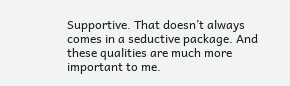Supportive. That doesn’t always comes in a seductive package. And these qualities are much more important to me.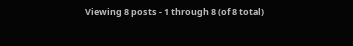Viewing 8 posts - 1 through 8 (of 8 total)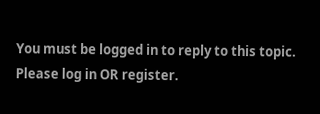You must be logged in to reply to this topic. Please log in OR register.